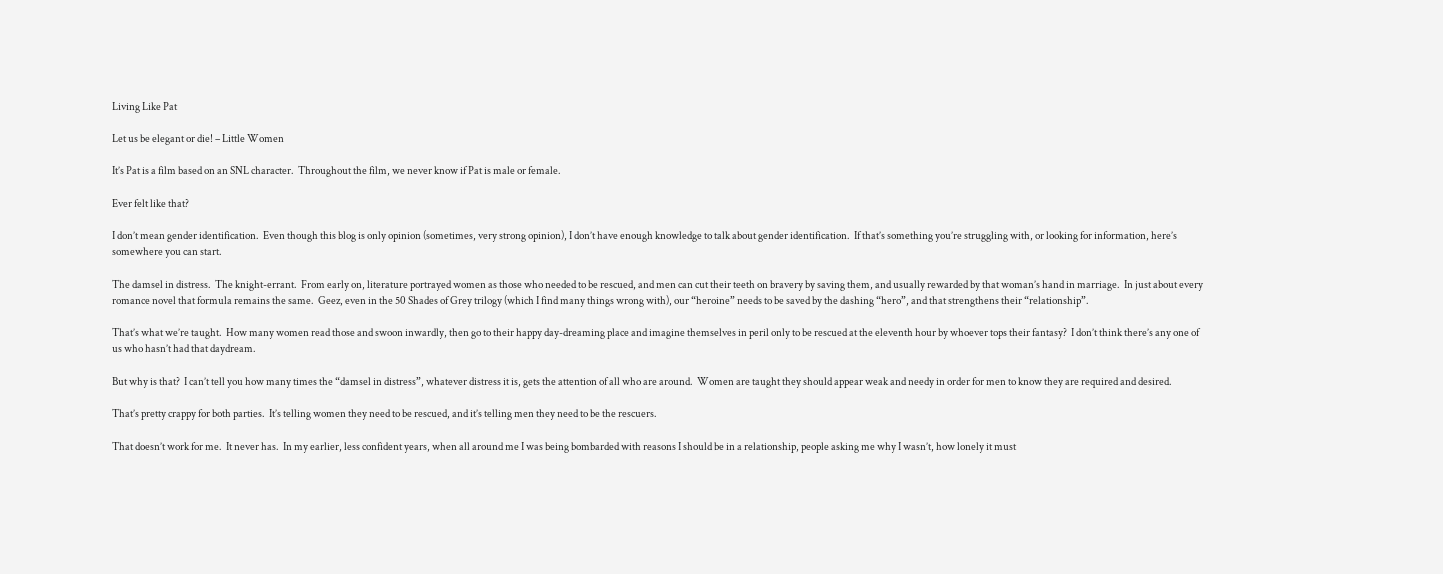Living Like Pat

Let us be elegant or die! – Little Women

It’s Pat is a film based on an SNL character.  Throughout the film, we never know if Pat is male or female.

Ever felt like that?

I don’t mean gender identification.  Even though this blog is only opinion (sometimes, very strong opinion), I don’t have enough knowledge to talk about gender identification.  If that’s something you’re struggling with, or looking for information, here’s somewhere you can start.

The damsel in distress.  The knight-errant.  From early on, literature portrayed women as those who needed to be rescued, and men can cut their teeth on bravery by saving them, and usually rewarded by that woman’s hand in marriage.  In just about every romance novel that formula remains the same.  Geez, even in the 50 Shades of Grey trilogy (which I find many things wrong with), our “heroine” needs to be saved by the dashing “hero”, and that strengthens their “relationship”.

That’s what we’re taught.  How many women read those and swoon inwardly, then go to their happy day-dreaming place and imagine themselves in peril only to be rescued at the eleventh hour by whoever tops their fantasy?  I don’t think there’s any one of us who hasn’t had that daydream.

But why is that?  I can’t tell you how many times the “damsel in distress”, whatever distress it is, gets the attention of all who are around.  Women are taught they should appear weak and needy in order for men to know they are required and desired.

That’s pretty crappy for both parties.  It’s telling women they need to be rescued, and it’s telling men they need to be the rescuers.

That doesn’t work for me.  It never has.  In my earlier, less confident years, when all around me I was being bombarded with reasons I should be in a relationship, people asking me why I wasn’t, how lonely it must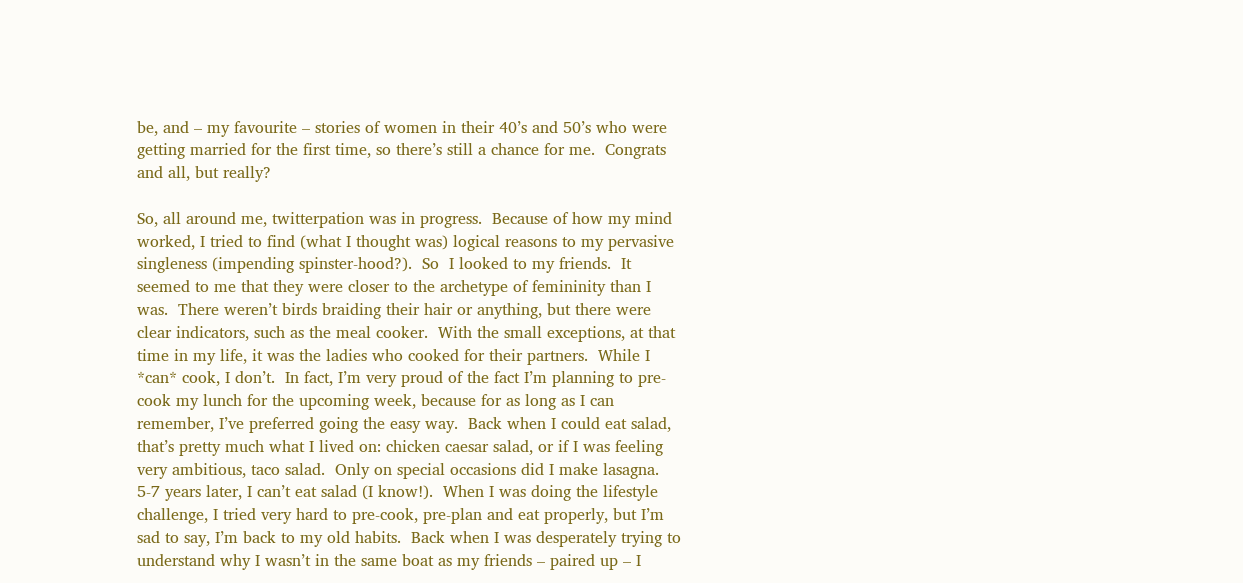be, and – my favourite – stories of women in their 40’s and 50’s who were getting married for the first time, so there’s still a chance for me.  Congrats and all, but really?

So, all around me, twitterpation was in progress.  Because of how my mind worked, I tried to find (what I thought was) logical reasons to my pervasive singleness (impending spinster-hood?).  So  I looked to my friends.  It seemed to me that they were closer to the archetype of femininity than I was.  There weren’t birds braiding their hair or anything, but there were clear indicators, such as the meal cooker.  With the small exceptions, at that time in my life, it was the ladies who cooked for their partners.  While I *can* cook, I don’t.  In fact, I’m very proud of the fact I’m planning to pre-cook my lunch for the upcoming week, because for as long as I can remember, I’ve preferred going the easy way.  Back when I could eat salad, that’s pretty much what I lived on: chicken caesar salad, or if I was feeling very ambitious, taco salad.  Only on special occasions did I make lasagna.  5-7 years later, I can’t eat salad (I know!).  When I was doing the lifestyle challenge, I tried very hard to pre-cook, pre-plan and eat properly, but I’m sad to say, I’m back to my old habits.  Back when I was desperately trying to understand why I wasn’t in the same boat as my friends – paired up – I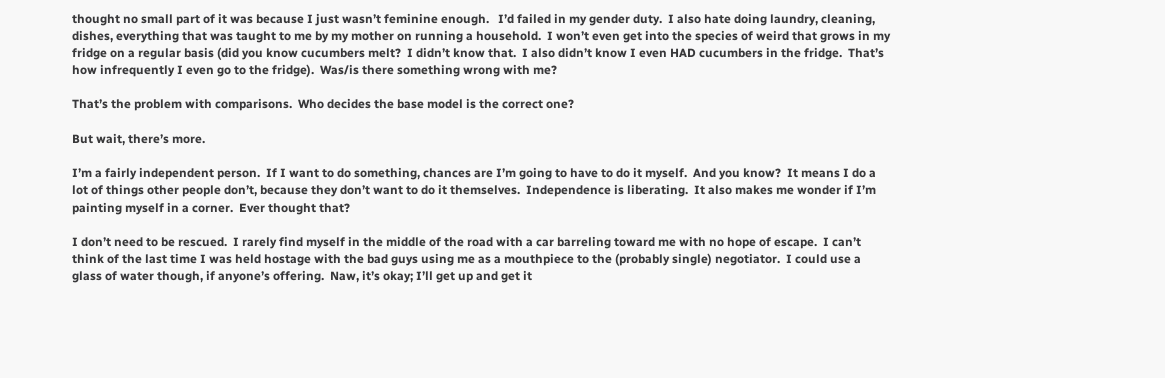thought no small part of it was because I just wasn’t feminine enough.   I’d failed in my gender duty.  I also hate doing laundry, cleaning, dishes, everything that was taught to me by my mother on running a household.  I won’t even get into the species of weird that grows in my fridge on a regular basis (did you know cucumbers melt?  I didn’t know that.  I also didn’t know I even HAD cucumbers in the fridge.  That’s how infrequently I even go to the fridge).  Was/is there something wrong with me?

That’s the problem with comparisons.  Who decides the base model is the correct one?

But wait, there’s more.

I’m a fairly independent person.  If I want to do something, chances are I’m going to have to do it myself.  And you know?  It means I do a lot of things other people don’t, because they don’t want to do it themselves.  Independence is liberating.  It also makes me wonder if I’m painting myself in a corner.  Ever thought that?

I don’t need to be rescued.  I rarely find myself in the middle of the road with a car barreling toward me with no hope of escape.  I can’t think of the last time I was held hostage with the bad guys using me as a mouthpiece to the (probably single) negotiator.  I could use a glass of water though, if anyone’s offering.  Naw, it’s okay; I’ll get up and get it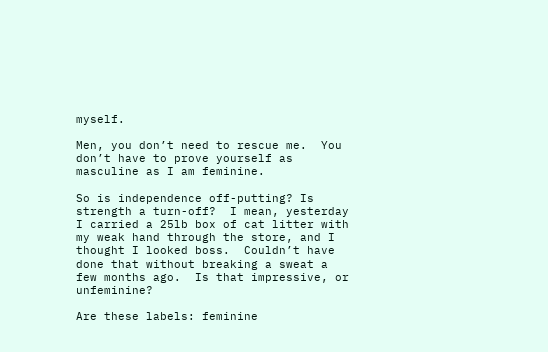myself.

Men, you don’t need to rescue me.  You don’t have to prove yourself as masculine as I am feminine.

So is independence off-putting? Is strength a turn-off?  I mean, yesterday I carried a 25lb box of cat litter with my weak hand through the store, and I thought I looked boss.  Couldn’t have done that without breaking a sweat a few months ago.  Is that impressive, or unfeminine?

Are these labels: feminine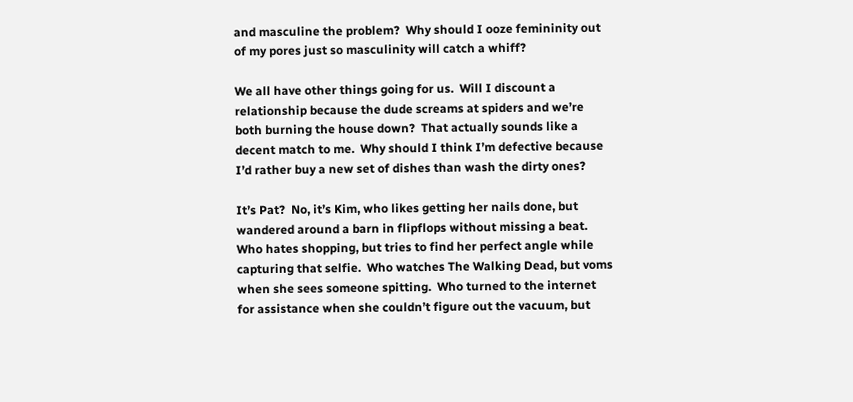and masculine the problem?  Why should I ooze femininity out of my pores just so masculinity will catch a whiff?

We all have other things going for us.  Will I discount a relationship because the dude screams at spiders and we’re both burning the house down?  That actually sounds like a decent match to me.  Why should I think I’m defective because I’d rather buy a new set of dishes than wash the dirty ones?

It’s Pat?  No, it’s Kim, who likes getting her nails done, but wandered around a barn in flipflops without missing a beat.  Who hates shopping, but tries to find her perfect angle while capturing that selfie.  Who watches The Walking Dead, but voms when she sees someone spitting.  Who turned to the internet for assistance when she couldn’t figure out the vacuum, but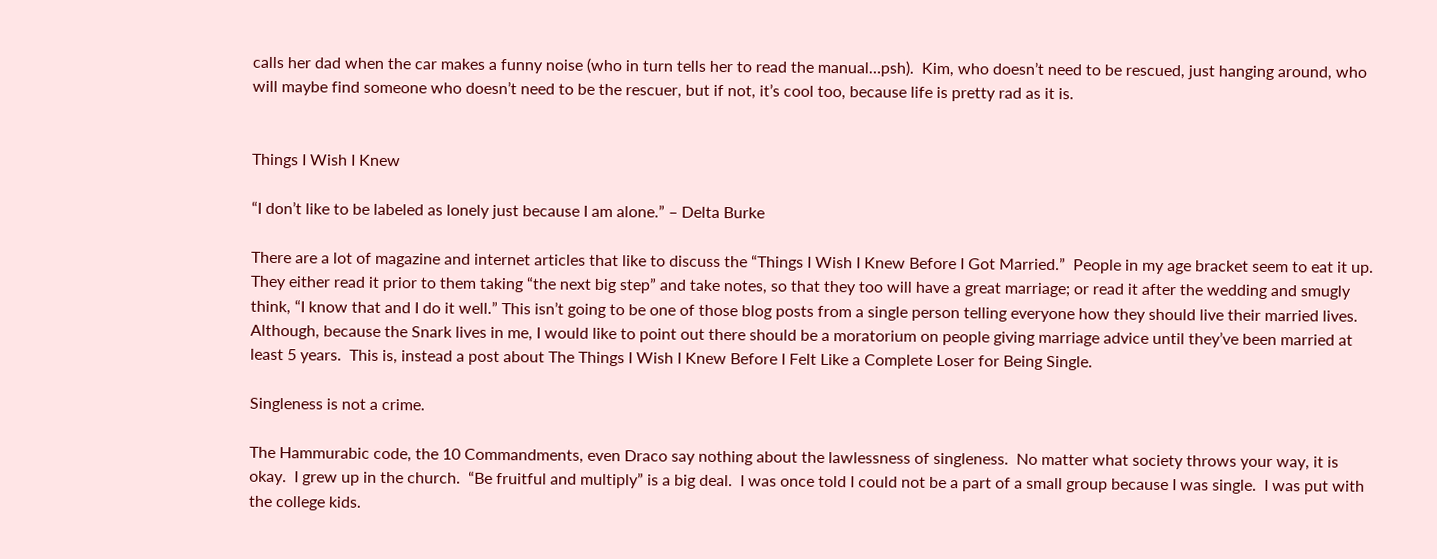calls her dad when the car makes a funny noise (who in turn tells her to read the manual…psh).  Kim, who doesn’t need to be rescued, just hanging around, who will maybe find someone who doesn’t need to be the rescuer, but if not, it’s cool too, because life is pretty rad as it is.


Things I Wish I Knew

“I don’t like to be labeled as lonely just because I am alone.” – Delta Burke

There are a lot of magazine and internet articles that like to discuss the “Things I Wish I Knew Before I Got Married.”  People in my age bracket seem to eat it up.  They either read it prior to them taking “the next big step” and take notes, so that they too will have a great marriage; or read it after the wedding and smugly think, “I know that and I do it well.” This isn’t going to be one of those blog posts from a single person telling everyone how they should live their married lives.  Although, because the Snark lives in me, I would like to point out there should be a moratorium on people giving marriage advice until they’ve been married at least 5 years.  This is, instead a post about The Things I Wish I Knew Before I Felt Like a Complete Loser for Being Single.

Singleness is not a crime.

The Hammurabic code, the 10 Commandments, even Draco say nothing about the lawlessness of singleness.  No matter what society throws your way, it is okay.  I grew up in the church.  “Be fruitful and multiply” is a big deal.  I was once told I could not be a part of a small group because I was single.  I was put with the college kids.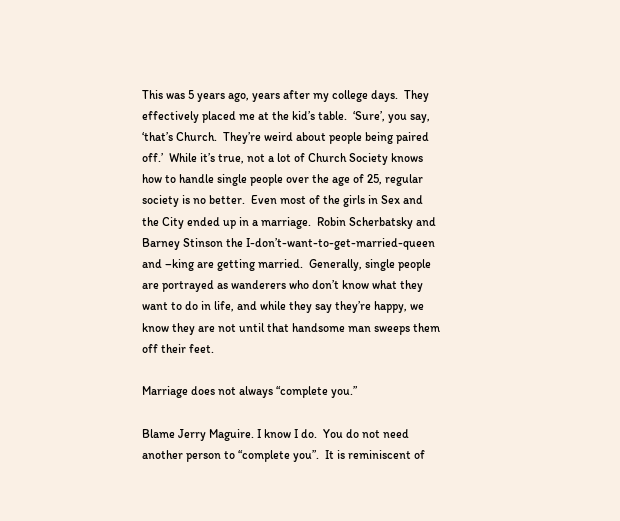This was 5 years ago, years after my college days.  They effectively placed me at the kid’s table.  ‘Sure’, you say, ‘that’s Church.  They’re weird about people being paired off.’  While it’s true, not a lot of Church Society knows how to handle single people over the age of 25, regular society is no better.  Even most of the girls in Sex and the City ended up in a marriage.  Robin Scherbatsky and Barney Stinson the I-don’t-want-to-get-married-queen and –king are getting married.  Generally, single people are portrayed as wanderers who don’t know what they want to do in life, and while they say they’re happy, we know they are not until that handsome man sweeps them off their feet.

Marriage does not always “complete you.”

Blame Jerry Maguire. I know I do.  You do not need another person to “complete you”.  It is reminiscent of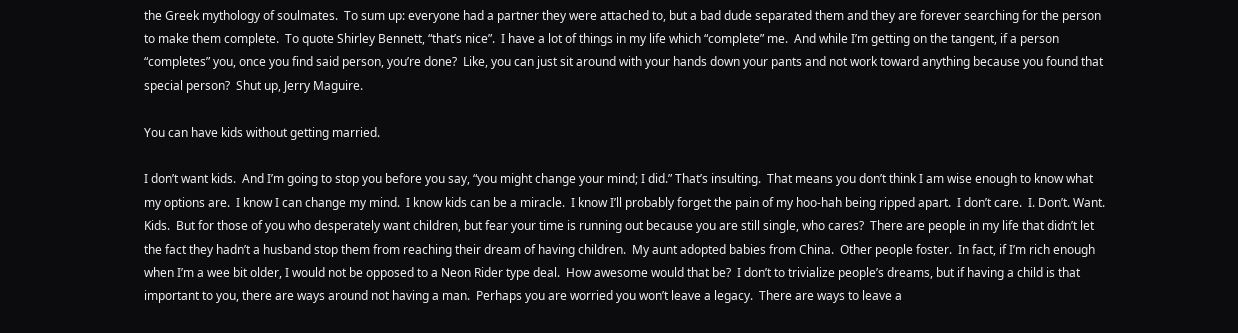the Greek mythology of soulmates.  To sum up: everyone had a partner they were attached to, but a bad dude separated them and they are forever searching for the person to make them complete.  To quote Shirley Bennett, “that’s nice”.  I have a lot of things in my life which “complete” me.  And while I’m getting on the tangent, if a person “completes” you, once you find said person, you’re done?  Like, you can just sit around with your hands down your pants and not work toward anything because you found that special person?  Shut up, Jerry Maguire.

You can have kids without getting married.

I don’t want kids.  And I’m going to stop you before you say, “you might change your mind; I did.” That’s insulting.  That means you don’t think I am wise enough to know what my options are.  I know I can change my mind.  I know kids can be a miracle.  I know I’ll probably forget the pain of my hoo-hah being ripped apart.  I don’t care.  I. Don’t. Want. Kids.  But for those of you who desperately want children, but fear your time is running out because you are still single, who cares?  There are people in my life that didn’t let the fact they hadn’t a husband stop them from reaching their dream of having children.  My aunt adopted babies from China.  Other people foster.  In fact, if I’m rich enough when I’m a wee bit older, I would not be opposed to a Neon Rider type deal.  How awesome would that be?  I don’t to trivialize people’s dreams, but if having a child is that important to you, there are ways around not having a man.  Perhaps you are worried you won’t leave a legacy.  There are ways to leave a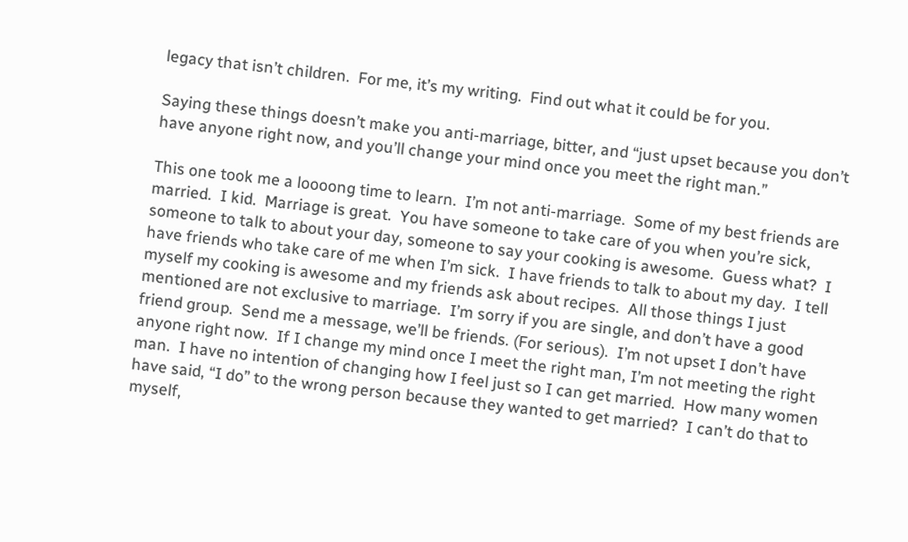legacy that isn’t children.  For me, it’s my writing.  Find out what it could be for you.

Saying these things doesn’t make you anti-marriage, bitter, and “just upset because you don’t have anyone right now, and you’ll change your mind once you meet the right man.”

This one took me a loooong time to learn.  I’m not anti-marriage.  Some of my best friends are married.  I kid.  Marriage is great.  You have someone to take care of you when you’re sick, someone to talk to about your day, someone to say your cooking is awesome.  Guess what?  I have friends who take care of me when I’m sick.  I have friends to talk to about my day.  I tell myself my cooking is awesome and my friends ask about recipes.  All those things I just mentioned are not exclusive to marriage.  I’m sorry if you are single, and don’t have a good friend group.  Send me a message, we’ll be friends. (For serious).  I’m not upset I don’t have anyone right now.  If I change my mind once I meet the right man, I’m not meeting the right man.  I have no intention of changing how I feel just so I can get married.  How many women have said, “I do” to the wrong person because they wanted to get married?  I can’t do that to myself,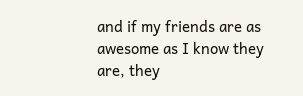and if my friends are as awesome as I know they are, they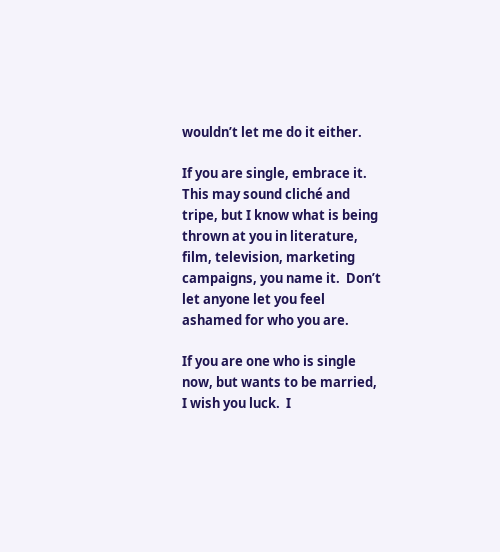wouldn’t let me do it either.

If you are single, embrace it.  This may sound cliché and tripe, but I know what is being thrown at you in literature, film, television, marketing campaigns, you name it.  Don’t let anyone let you feel ashamed for who you are.

If you are one who is single now, but wants to be married, I wish you luck.  I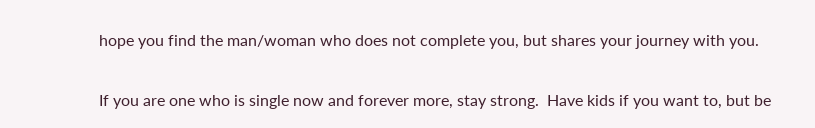hope you find the man/woman who does not complete you, but shares your journey with you.

If you are one who is single now and forever more, stay strong.  Have kids if you want to, but be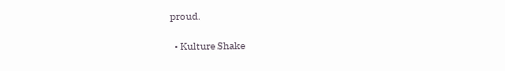proud.

  • Kulture Shake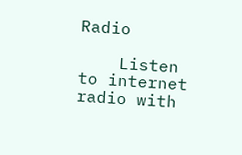Radio

    Listen to internet radio with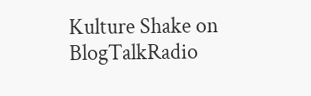Kulture Shake on BlogTalkRadio